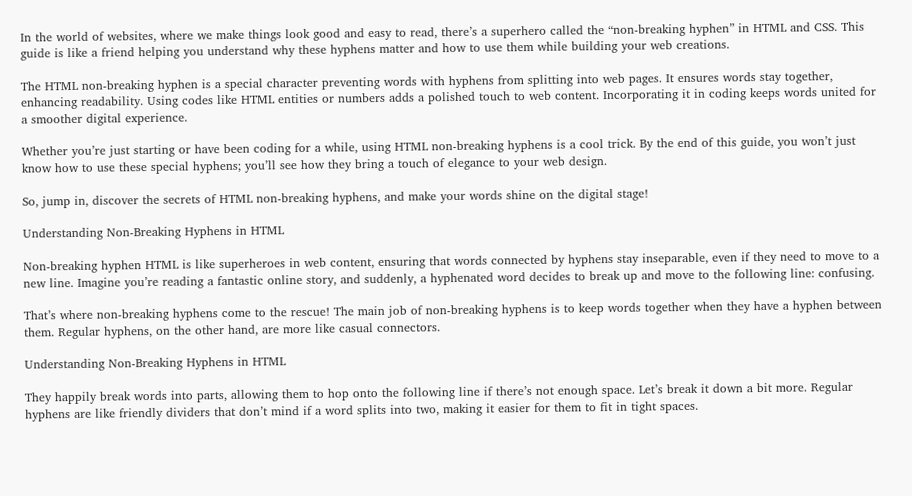In the world of websites, where we make things look good and easy to read, there’s a superhero called the “non-breaking hyphen” in HTML and CSS. This guide is like a friend helping you understand why these hyphens matter and how to use them while building your web creations.

The HTML non-breaking hyphen is a special character preventing words with hyphens from splitting into web pages. It ensures words stay together, enhancing readability. Using codes like HTML entities or numbers adds a polished touch to web content. Incorporating it in coding keeps words united for a smoother digital experience.

Whether you’re just starting or have been coding for a while, using HTML non-breaking hyphens is a cool trick. By the end of this guide, you won’t just know how to use these special hyphens; you’ll see how they bring a touch of elegance to your web design.

So, jump in, discover the secrets of HTML non-breaking hyphens, and make your words shine on the digital stage!

Understanding Non-Breaking Hyphens in HTML

Non-breaking hyphen HTML is like superheroes in web content, ensuring that words connected by hyphens stay inseparable, even if they need to move to a new line. Imagine you’re reading a fantastic online story, and suddenly, a hyphenated word decides to break up and move to the following line: confusing.

That’s where non-breaking hyphens come to the rescue! The main job of non-breaking hyphens is to keep words together when they have a hyphen between them. Regular hyphens, on the other hand, are more like casual connectors.

Understanding Non-Breaking Hyphens in HTML

They happily break words into parts, allowing them to hop onto the following line if there’s not enough space. Let’s break it down a bit more. Regular hyphens are like friendly dividers that don’t mind if a word splits into two, making it easier for them to fit in tight spaces.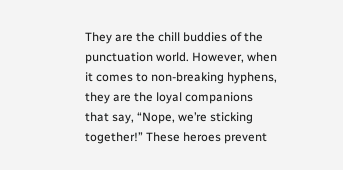They are the chill buddies of the punctuation world. However, when it comes to non-breaking hyphens, they are the loyal companions that say, “Nope, we’re sticking together!” These heroes prevent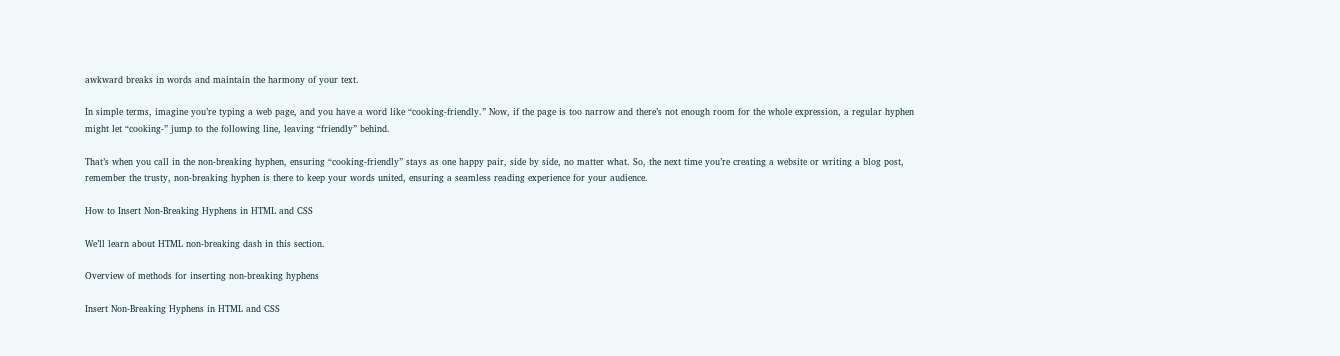awkward breaks in words and maintain the harmony of your text.

In simple terms, imagine you’re typing a web page, and you have a word like “cooking-friendly.” Now, if the page is too narrow and there’s not enough room for the whole expression, a regular hyphen might let “cooking-” jump to the following line, leaving “friendly” behind.

That’s when you call in the non-breaking hyphen, ensuring “cooking-friendly” stays as one happy pair, side by side, no matter what. So, the next time you’re creating a website or writing a blog post, remember the trusty, non-breaking hyphen is there to keep your words united, ensuring a seamless reading experience for your audience.

How to Insert Non-Breaking Hyphens in HTML and CSS

We’ll learn about HTML non-breaking dash in this section.

Overview of methods for inserting non-breaking hyphens

Insert Non-Breaking Hyphens in HTML and CSS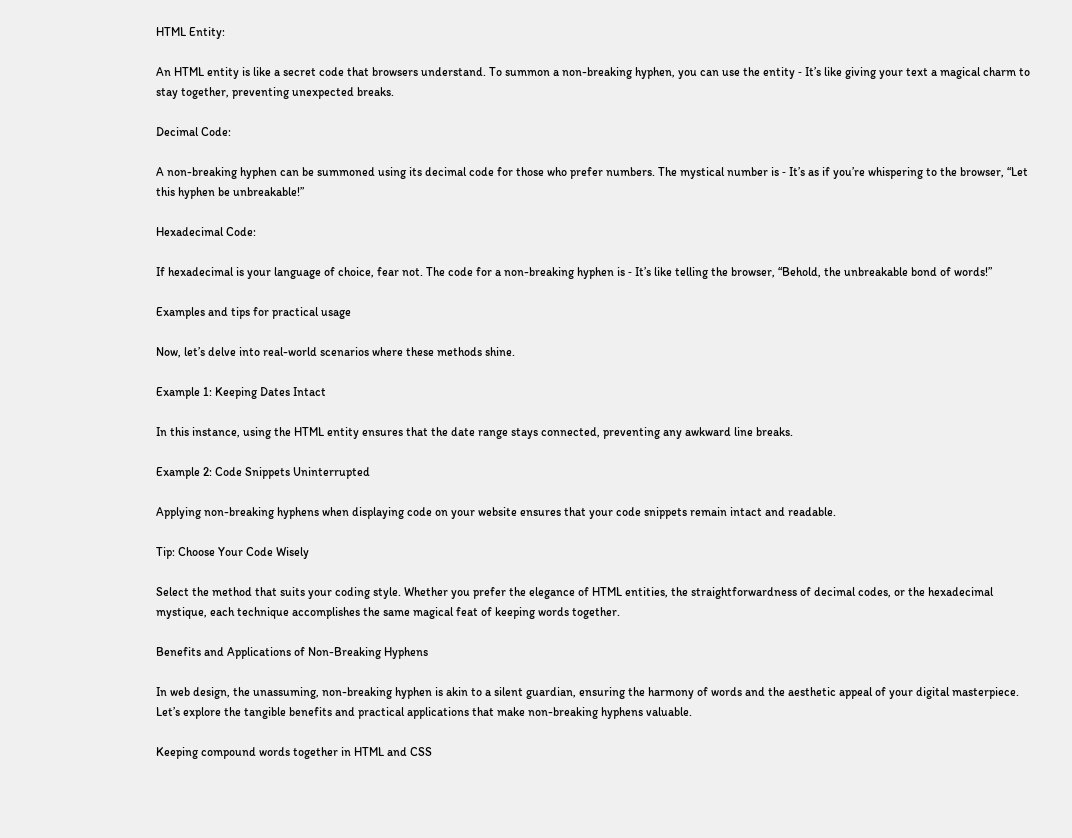HTML Entity:

An HTML entity is like a secret code that browsers understand. To summon a non-breaking hyphen, you can use the entity ‐ It’s like giving your text a magical charm to stay together, preventing unexpected breaks.

Decimal Code:

A non-breaking hyphen can be summoned using its decimal code for those who prefer numbers. The mystical number is ‑ It’s as if you’re whispering to the browser, “Let this hyphen be unbreakable!”

Hexadecimal Code:

If hexadecimal is your language of choice, fear not. The code for a non-breaking hyphen is ‑ It’s like telling the browser, “Behold, the unbreakable bond of words!”

Examples and tips for practical usage

Now, let’s delve into real-world scenarios where these methods shine.

Example 1: Keeping Dates Intact

In this instance, using the HTML entity ensures that the date range stays connected, preventing any awkward line breaks.

Example 2: Code Snippets Uninterrupted

Applying non-breaking hyphens when displaying code on your website ensures that your code snippets remain intact and readable.

Tip: Choose Your Code Wisely

Select the method that suits your coding style. Whether you prefer the elegance of HTML entities, the straightforwardness of decimal codes, or the hexadecimal mystique, each technique accomplishes the same magical feat of keeping words together.

Benefits and Applications of Non-Breaking Hyphens

In web design, the unassuming, non-breaking hyphen is akin to a silent guardian, ensuring the harmony of words and the aesthetic appeal of your digital masterpiece. Let’s explore the tangible benefits and practical applications that make non-breaking hyphens valuable.

Keeping compound words together in HTML and CSS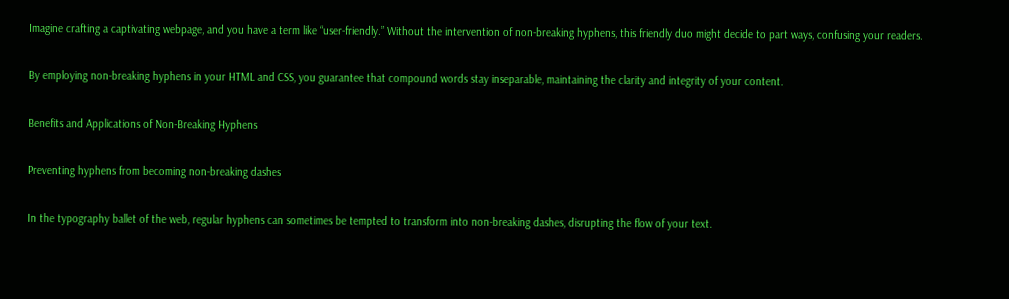Imagine crafting a captivating webpage, and you have a term like “user-friendly.” Without the intervention of non-breaking hyphens, this friendly duo might decide to part ways, confusing your readers.

By employing non-breaking hyphens in your HTML and CSS, you guarantee that compound words stay inseparable, maintaining the clarity and integrity of your content.

Benefits and Applications of Non-Breaking Hyphens

Preventing hyphens from becoming non-breaking dashes

In the typography ballet of the web, regular hyphens can sometimes be tempted to transform into non-breaking dashes, disrupting the flow of your text.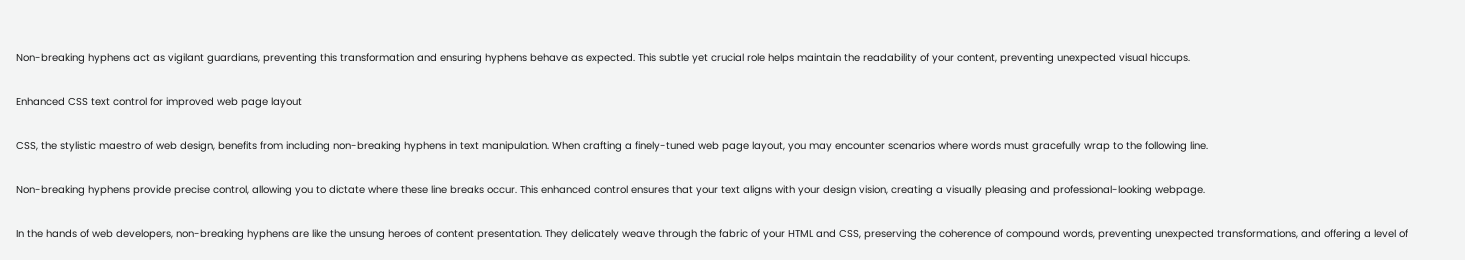Non-breaking hyphens act as vigilant guardians, preventing this transformation and ensuring hyphens behave as expected. This subtle yet crucial role helps maintain the readability of your content, preventing unexpected visual hiccups.

Enhanced CSS text control for improved web page layout

CSS, the stylistic maestro of web design, benefits from including non-breaking hyphens in text manipulation. When crafting a finely-tuned web page layout, you may encounter scenarios where words must gracefully wrap to the following line.

Non-breaking hyphens provide precise control, allowing you to dictate where these line breaks occur. This enhanced control ensures that your text aligns with your design vision, creating a visually pleasing and professional-looking webpage.

In the hands of web developers, non-breaking hyphens are like the unsung heroes of content presentation. They delicately weave through the fabric of your HTML and CSS, preserving the coherence of compound words, preventing unexpected transformations, and offering a level of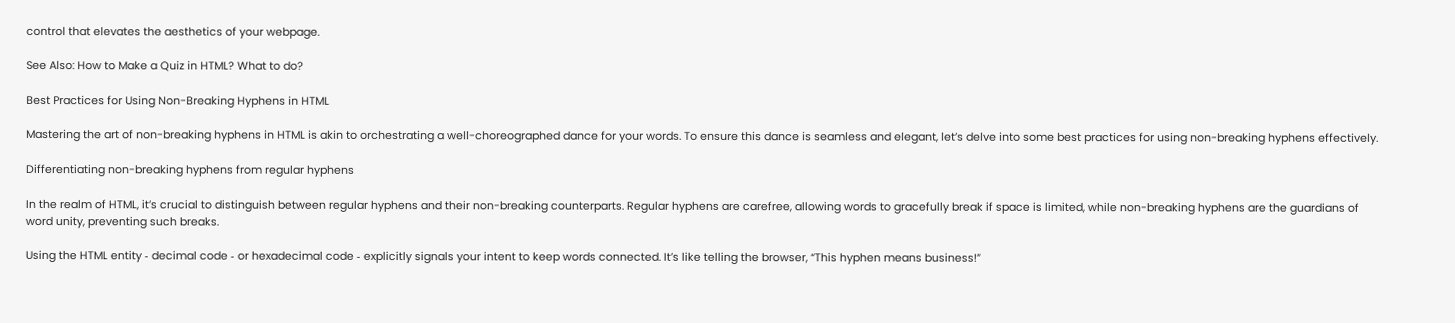control that elevates the aesthetics of your webpage.

See Also: How to Make a Quiz in HTML? What to do?

Best Practices for Using Non-Breaking Hyphens in HTML

Mastering the art of non-breaking hyphens in HTML is akin to orchestrating a well-choreographed dance for your words. To ensure this dance is seamless and elegant, let’s delve into some best practices for using non-breaking hyphens effectively.

Differentiating non-breaking hyphens from regular hyphens

In the realm of HTML, it’s crucial to distinguish between regular hyphens and their non-breaking counterparts. Regular hyphens are carefree, allowing words to gracefully break if space is limited, while non-breaking hyphens are the guardians of word unity, preventing such breaks.

Using the HTML entity ‐ decimal code ‑ or hexadecimal code ‑ explicitly signals your intent to keep words connected. It’s like telling the browser, “This hyphen means business!”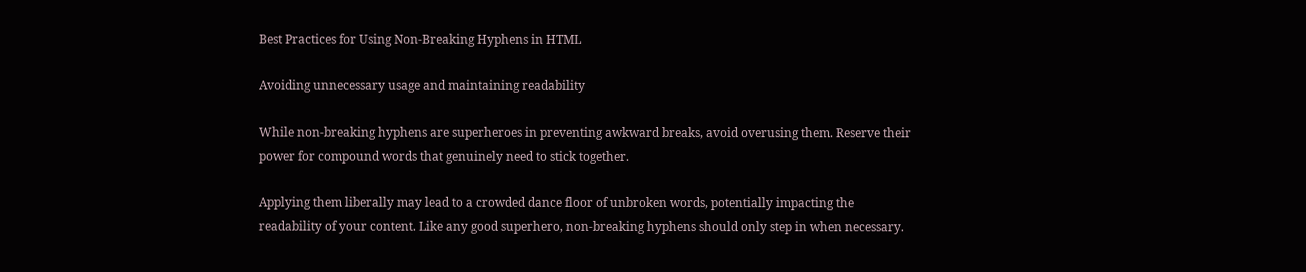Best Practices for Using Non-Breaking Hyphens in HTML

Avoiding unnecessary usage and maintaining readability

While non-breaking hyphens are superheroes in preventing awkward breaks, avoid overusing them. Reserve their power for compound words that genuinely need to stick together.

Applying them liberally may lead to a crowded dance floor of unbroken words, potentially impacting the readability of your content. Like any good superhero, non-breaking hyphens should only step in when necessary.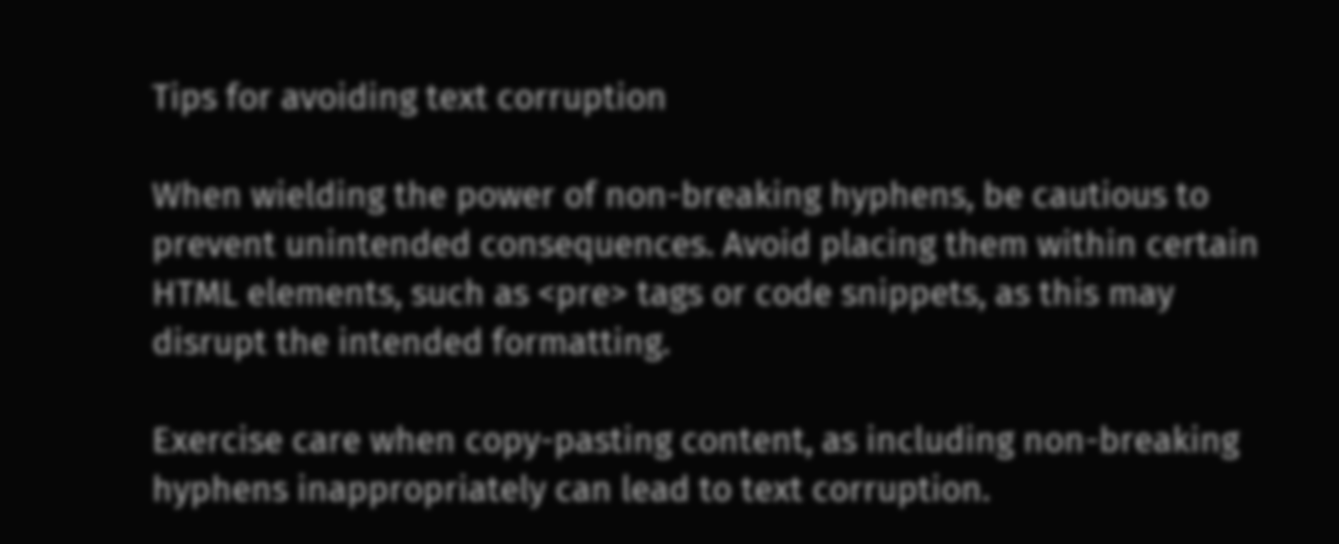Tips for avoiding text corruption

When wielding the power of non-breaking hyphens, be cautious to prevent unintended consequences. Avoid placing them within certain HTML elements, such as <pre> tags or code snippets, as this may disrupt the intended formatting.

Exercise care when copy-pasting content, as including non-breaking hyphens inappropriately can lead to text corruption.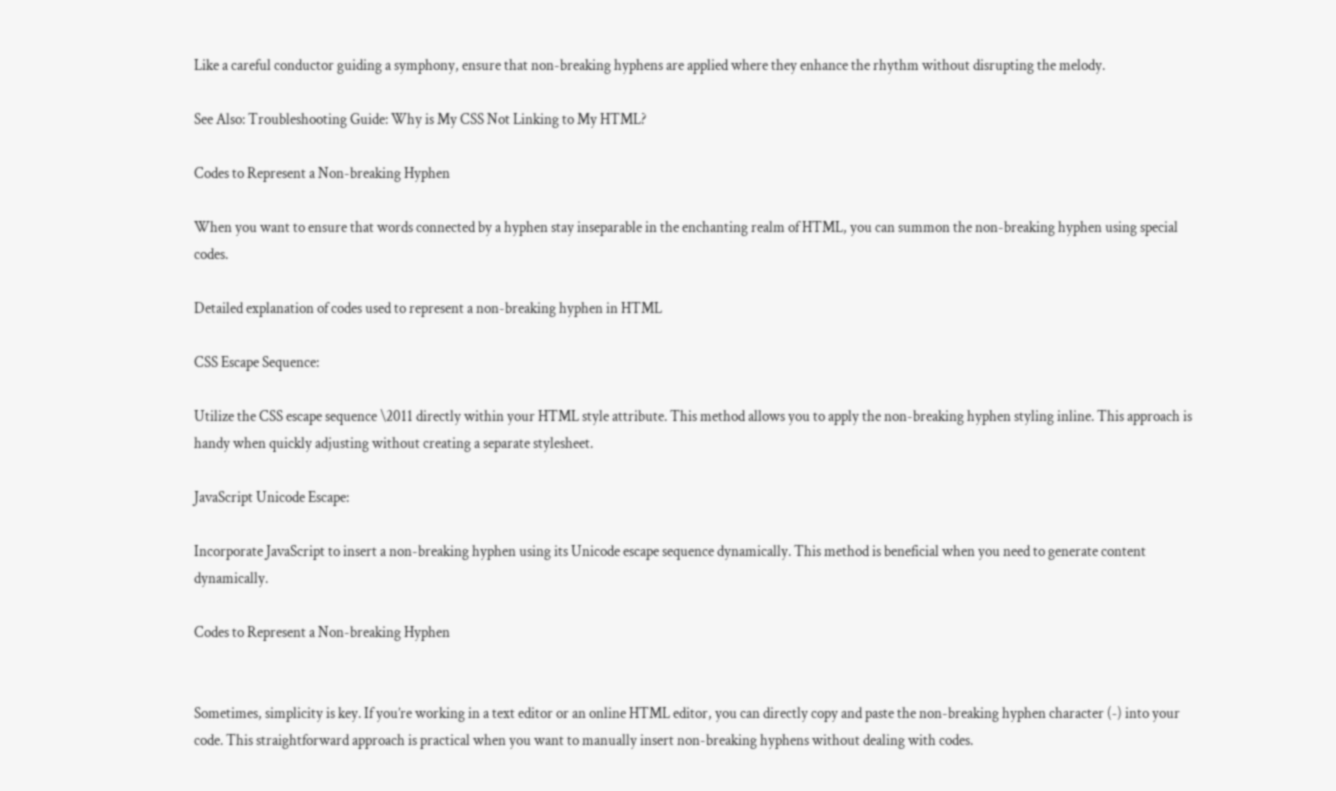Like a careful conductor guiding a symphony, ensure that non-breaking hyphens are applied where they enhance the rhythm without disrupting the melody.

See Also: Troubleshooting Guide: Why is My CSS Not Linking to My HTML?

Codes to Represent a Non-breaking Hyphen

When you want to ensure that words connected by a hyphen stay inseparable in the enchanting realm of HTML, you can summon the non-breaking hyphen using special codes.

Detailed explanation of codes used to represent a non-breaking hyphen in HTML

CSS Escape Sequence:

Utilize the CSS escape sequence \2011 directly within your HTML style attribute. This method allows you to apply the non-breaking hyphen styling inline. This approach is handy when quickly adjusting without creating a separate stylesheet.

JavaScript Unicode Escape:

Incorporate JavaScript to insert a non-breaking hyphen using its Unicode escape sequence dynamically. This method is beneficial when you need to generate content dynamically.

Codes to Represent a Non-breaking Hyphen


Sometimes, simplicity is key. If you’re working in a text editor or an online HTML editor, you can directly copy and paste the non-breaking hyphen character (‑) into your code. This straightforward approach is practical when you want to manually insert non-breaking hyphens without dealing with codes.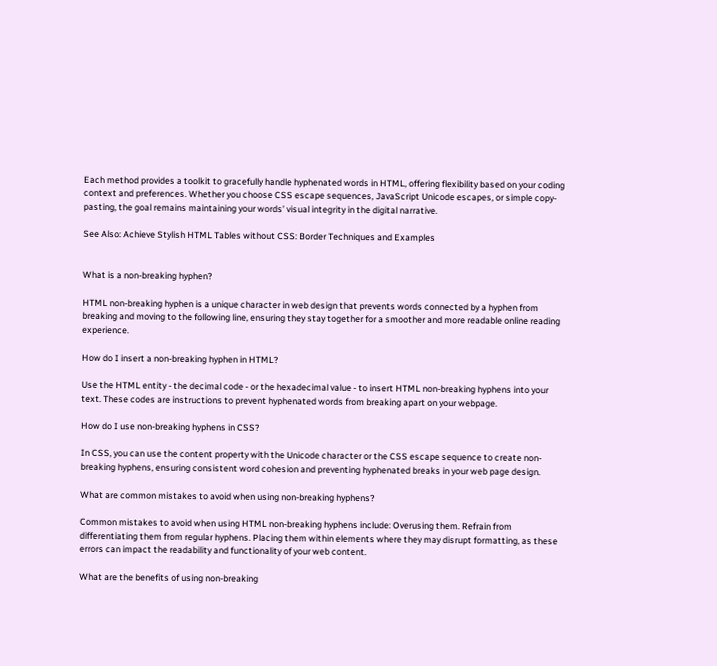Each method provides a toolkit to gracefully handle hyphenated words in HTML, offering flexibility based on your coding context and preferences. Whether you choose CSS escape sequences, JavaScript Unicode escapes, or simple copy-pasting, the goal remains maintaining your words’ visual integrity in the digital narrative.

See Also: Achieve Stylish HTML Tables without CSS: Border Techniques and Examples


What is a non-breaking hyphen?

HTML non-breaking hyphen is a unique character in web design that prevents words connected by a hyphen from breaking and moving to the following line, ensuring they stay together for a smoother and more readable online reading experience.

How do I insert a non-breaking hyphen in HTML?

Use the HTML entity ‐ the decimal code ‑ or the hexadecimal value ‑ to insert HTML non-breaking hyphens into your text. These codes are instructions to prevent hyphenated words from breaking apart on your webpage.

How do I use non-breaking hyphens in CSS?

In CSS, you can use the content property with the Unicode character or the CSS escape sequence to create non-breaking hyphens, ensuring consistent word cohesion and preventing hyphenated breaks in your web page design.

What are common mistakes to avoid when using non-breaking hyphens?

Common mistakes to avoid when using HTML non-breaking hyphens include: Overusing them. Refrain from differentiating them from regular hyphens. Placing them within elements where they may disrupt formatting, as these errors can impact the readability and functionality of your web content.

What are the benefits of using non-breaking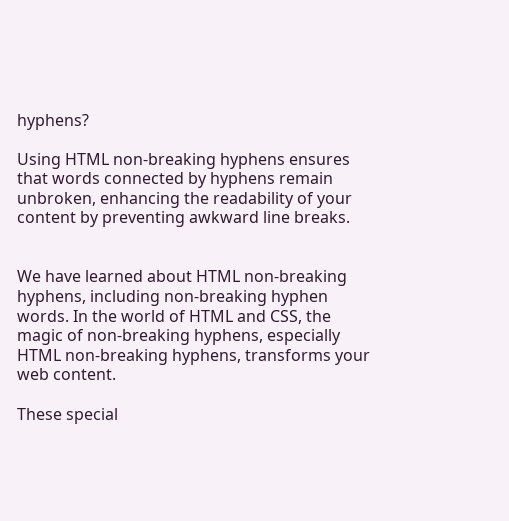hyphens?

Using HTML non-breaking hyphens ensures that words connected by hyphens remain unbroken, enhancing the readability of your content by preventing awkward line breaks.


We have learned about HTML non-breaking hyphens, including non-breaking hyphen words. In the world of HTML and CSS, the magic of non-breaking hyphens, especially HTML non-breaking hyphens, transforms your web content.

These special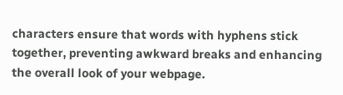characters ensure that words with hyphens stick together, preventing awkward breaks and enhancing the overall look of your webpage.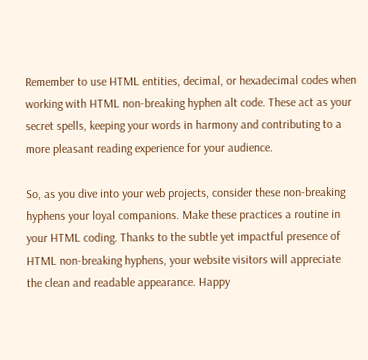Remember to use HTML entities, decimal, or hexadecimal codes when working with HTML non-breaking hyphen alt code. These act as your secret spells, keeping your words in harmony and contributing to a more pleasant reading experience for your audience.

So, as you dive into your web projects, consider these non-breaking hyphens your loyal companions. Make these practices a routine in your HTML coding. Thanks to the subtle yet impactful presence of HTML non-breaking hyphens, your website visitors will appreciate the clean and readable appearance. Happy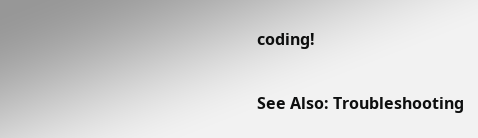coding!

See Also: Troubleshooting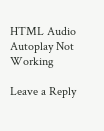HTML Audio Autoplay Not Working

Leave a Reply